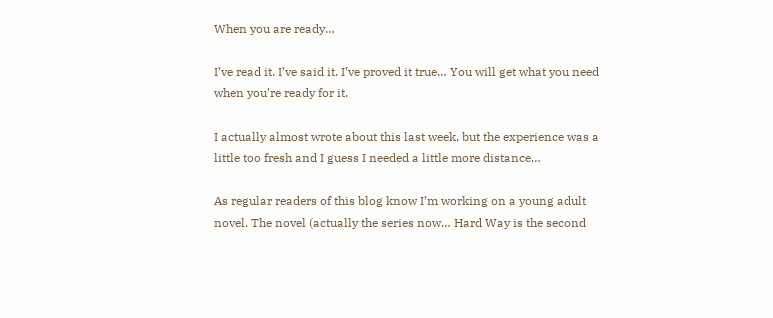When you are ready…

I’ve read it. I’ve said it. I’ve proved it true… You will get what you need when you’re ready for it.

I actually almost wrote about this last week, but the experience was a little too fresh and I guess I needed a little more distance…

As regular readers of this blog know I’m working on a young adult novel. The novel (actually the series now… Hard Way is the second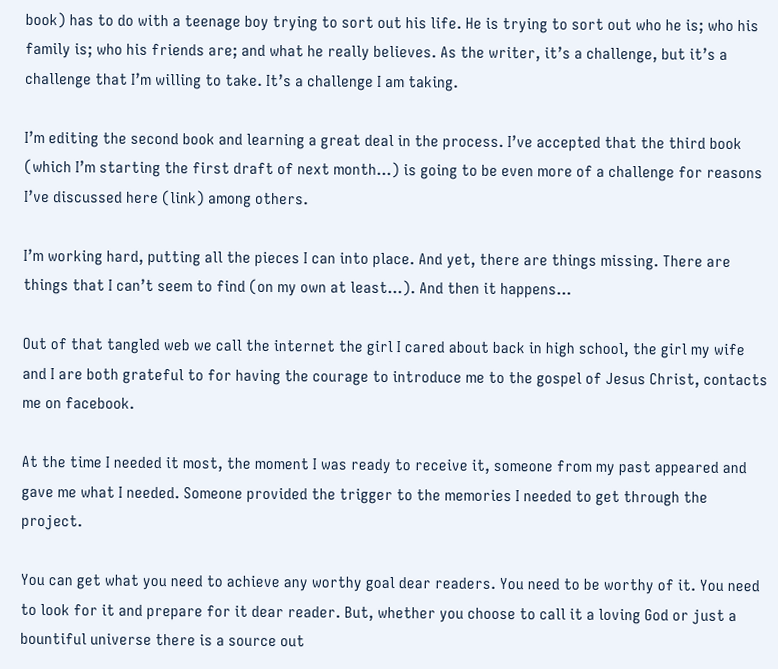book) has to do with a teenage boy trying to sort out his life. He is trying to sort out who he is; who his family is; who his friends are; and what he really believes. As the writer, it’s a challenge, but it’s a challenge that I’m willing to take. It’s a challenge I am taking.

I’m editing the second book and learning a great deal in the process. I’ve accepted that the third book (which I’m starting the first draft of next month…) is going to be even more of a challenge for reasons I’ve discussed here (link) among others.

I’m working hard, putting all the pieces I can into place. And yet, there are things missing. There are things that I can’t seem to find (on my own at least…). And then it happens…

Out of that tangled web we call the internet the girl I cared about back in high school, the girl my wife and I are both grateful to for having the courage to introduce me to the gospel of Jesus Christ, contacts me on facebook.

At the time I needed it most, the moment I was ready to receive it, someone from my past appeared and gave me what I needed. Someone provided the trigger to the memories I needed to get through the project.

You can get what you need to achieve any worthy goal dear readers. You need to be worthy of it. You need to look for it and prepare for it dear reader. But, whether you choose to call it a loving God or just a bountiful universe there is a source out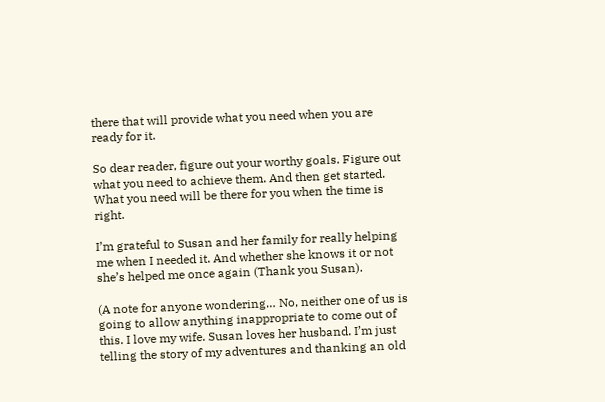there that will provide what you need when you are ready for it.

So dear reader, figure out your worthy goals. Figure out what you need to achieve them. And then get started. What you need will be there for you when the time is right.

I’m grateful to Susan and her family for really helping me when I needed it. And whether she knows it or not she’s helped me once again (Thank you Susan).

(A note for anyone wondering… No, neither one of us is going to allow anything inappropriate to come out of this. I love my wife. Susan loves her husband. I’m just telling the story of my adventures and thanking an old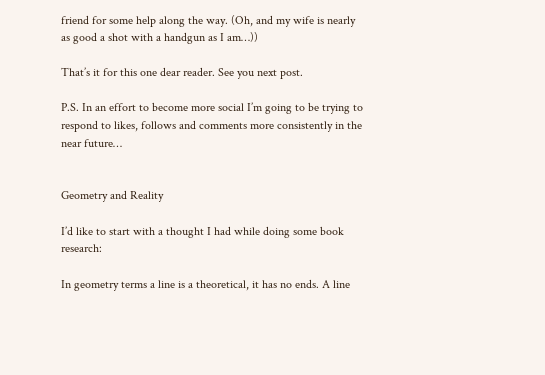friend for some help along the way. (Oh, and my wife is nearly as good a shot with a handgun as I am…))

That’s it for this one dear reader. See you next post.

P.S. In an effort to become more social I’m going to be trying to respond to likes, follows and comments more consistently in the near future…


Geometry and Reality

I’d like to start with a thought I had while doing some book research:

In geometry terms a line is a theoretical, it has no ends. A line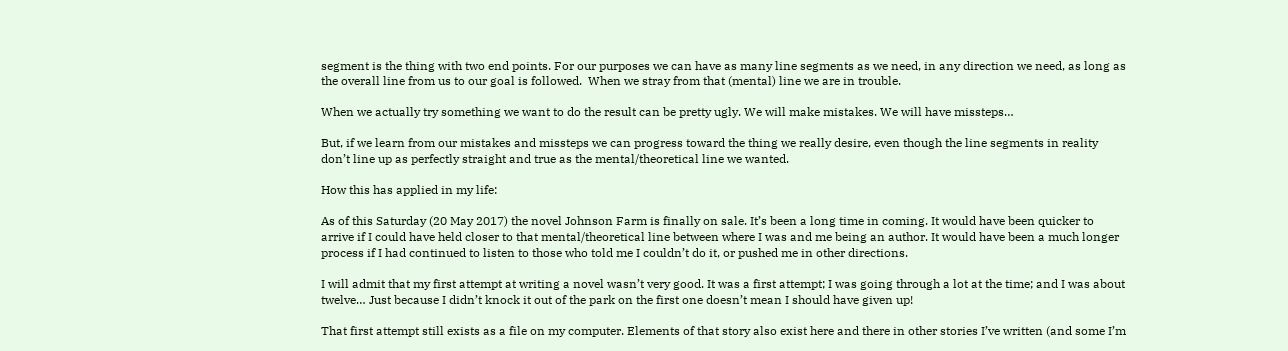segment is the thing with two end points. For our purposes we can have as many line segments as we need, in any direction we need, as long as the overall line from us to our goal is followed.  When we stray from that (mental) line we are in trouble.

When we actually try something we want to do the result can be pretty ugly. We will make mistakes. We will have missteps…

But, if we learn from our mistakes and missteps we can progress toward the thing we really desire, even though the line segments in reality don’t line up as perfectly straight and true as the mental/theoretical line we wanted.

How this has applied in my life:

As of this Saturday (20 May 2017) the novel Johnson Farm is finally on sale. It’s been a long time in coming. It would have been quicker to arrive if I could have held closer to that mental/theoretical line between where I was and me being an author. It would have been a much longer process if I had continued to listen to those who told me I couldn’t do it, or pushed me in other directions.

I will admit that my first attempt at writing a novel wasn’t very good. It was a first attempt; I was going through a lot at the time; and I was about twelve… Just because I didn’t knock it out of the park on the first one doesn’t mean I should have given up!

That first attempt still exists as a file on my computer. Elements of that story also exist here and there in other stories I’ve written (and some I’m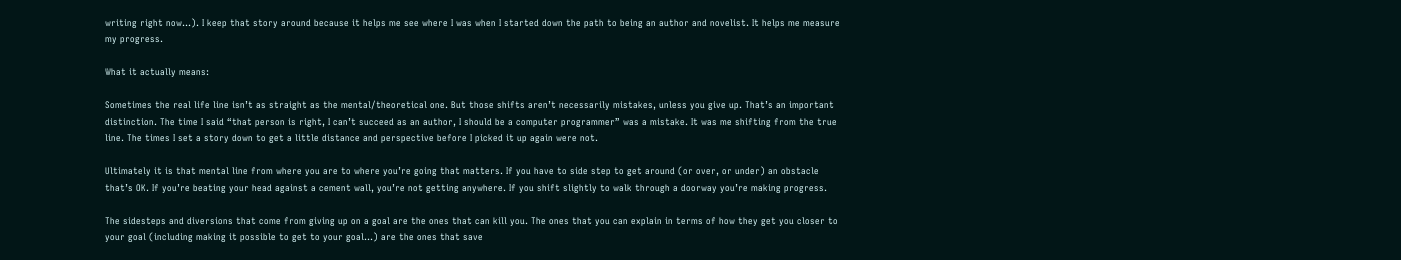writing right now…). I keep that story around because it helps me see where I was when I started down the path to being an author and novelist. It helps me measure my progress.

What it actually means:

Sometimes the real life line isn’t as straight as the mental/theoretical one. But those shifts aren’t necessarily mistakes, unless you give up. That’s an important distinction. The time I said “that person is right, I can’t succeed as an author, I should be a computer programmer” was a mistake. It was me shifting from the true line. The times I set a story down to get a little distance and perspective before I picked it up again were not.

Ultimately it is that mental line from where you are to where you’re going that matters. If you have to side step to get around (or over, or under) an obstacle that’s OK. If you’re beating your head against a cement wall, you’re not getting anywhere. If you shift slightly to walk through a doorway you’re making progress.

The sidesteps and diversions that come from giving up on a goal are the ones that can kill you. The ones that you can explain in terms of how they get you closer to your goal (including making it possible to get to your goal…) are the ones that save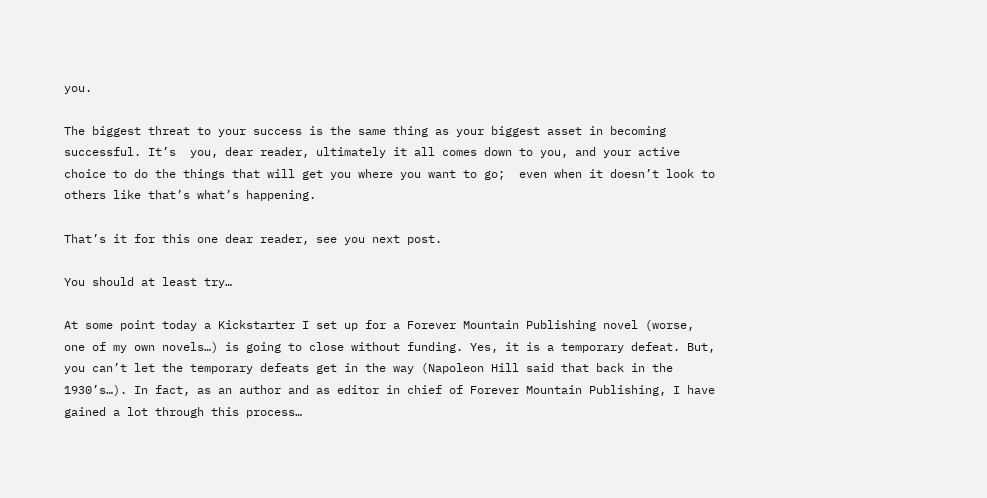you.

The biggest threat to your success is the same thing as your biggest asset in becoming successful. It’s  you, dear reader, ultimately it all comes down to you, and your active choice to do the things that will get you where you want to go;  even when it doesn’t look to others like that’s what’s happening.

That’s it for this one dear reader, see you next post.

You should at least try…

At some point today a Kickstarter I set up for a Forever Mountain Publishing novel (worse, one of my own novels…) is going to close without funding. Yes, it is a temporary defeat. But, you can’t let the temporary defeats get in the way (Napoleon Hill said that back in the 1930’s…). In fact, as an author and as editor in chief of Forever Mountain Publishing, I have gained a lot through this process…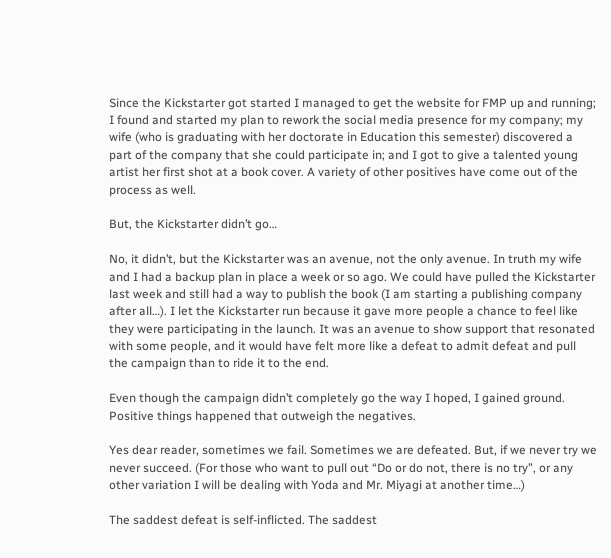Since the Kickstarter got started I managed to get the website for FMP up and running; I found and started my plan to rework the social media presence for my company; my wife (who is graduating with her doctorate in Education this semester) discovered a part of the company that she could participate in; and I got to give a talented young artist her first shot at a book cover. A variety of other positives have come out of the process as well.

But, the Kickstarter didn’t go…

No, it didn’t, but the Kickstarter was an avenue, not the only avenue. In truth my wife and I had a backup plan in place a week or so ago. We could have pulled the Kickstarter last week and still had a way to publish the book (I am starting a publishing company after all…). I let the Kickstarter run because it gave more people a chance to feel like they were participating in the launch. It was an avenue to show support that resonated with some people, and it would have felt more like a defeat to admit defeat and pull the campaign than to ride it to the end.

Even though the campaign didn’t completely go the way I hoped, I gained ground. Positive things happened that outweigh the negatives.

Yes dear reader, sometimes we fail. Sometimes we are defeated. But, if we never try we never succeed. (For those who want to pull out “Do or do not, there is no try”, or any other variation I will be dealing with Yoda and Mr. Miyagi at another time…)

The saddest defeat is self-inflicted. The saddest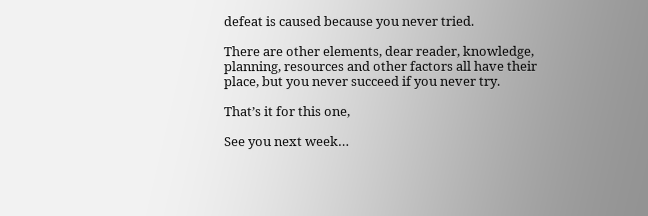defeat is caused because you never tried.

There are other elements, dear reader, knowledge, planning, resources and other factors all have their place, but you never succeed if you never try.

That’s it for this one,

See you next week…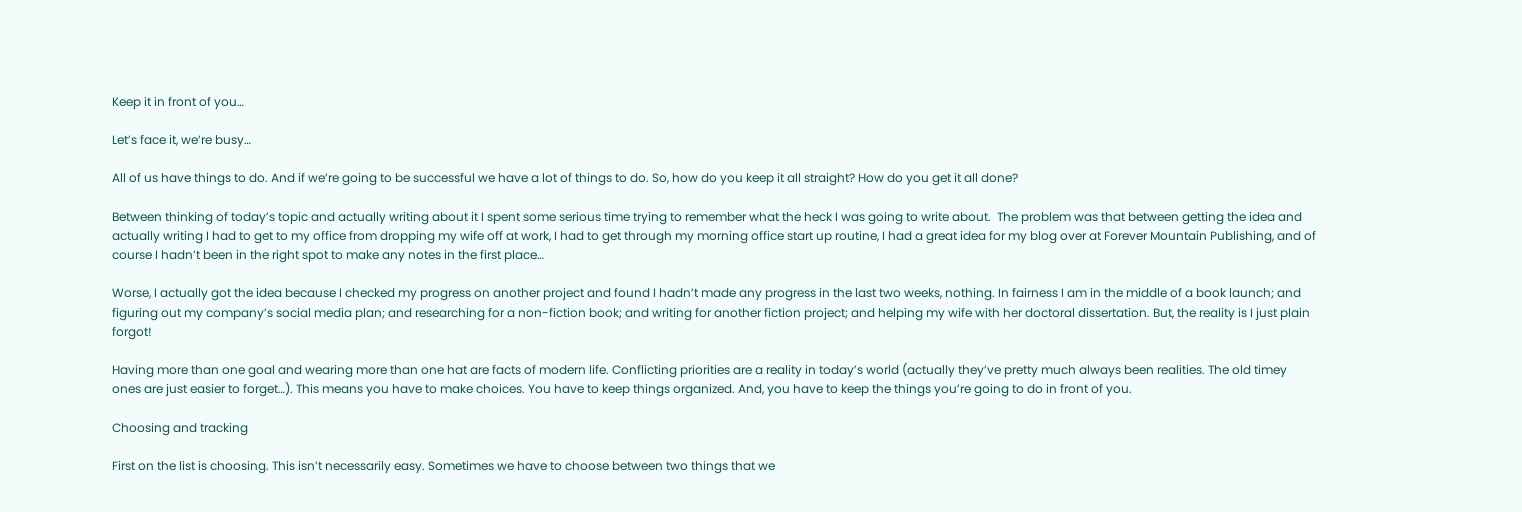Keep it in front of you…

Let’s face it, we’re busy…

All of us have things to do. And if we’re going to be successful we have a lot of things to do. So, how do you keep it all straight? How do you get it all done?

Between thinking of today’s topic and actually writing about it I spent some serious time trying to remember what the heck I was going to write about.  The problem was that between getting the idea and actually writing I had to get to my office from dropping my wife off at work, I had to get through my morning office start up routine, I had a great idea for my blog over at Forever Mountain Publishing, and of course I hadn’t been in the right spot to make any notes in the first place…

Worse, I actually got the idea because I checked my progress on another project and found I hadn’t made any progress in the last two weeks, nothing. In fairness I am in the middle of a book launch; and figuring out my company’s social media plan; and researching for a non-fiction book; and writing for another fiction project; and helping my wife with her doctoral dissertation. But, the reality is I just plain forgot!

Having more than one goal and wearing more than one hat are facts of modern life. Conflicting priorities are a reality in today’s world (actually they’ve pretty much always been realities. The old timey ones are just easier to forget…). This means you have to make choices. You have to keep things organized. And, you have to keep the things you’re going to do in front of you.

Choosing and tracking

First on the list is choosing. This isn’t necessarily easy. Sometimes we have to choose between two things that we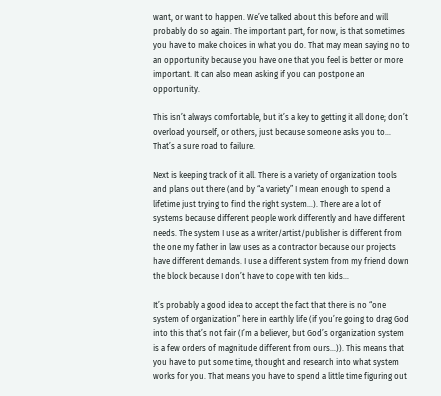want, or want to happen. We’ve talked about this before and will probably do so again. The important part, for now, is that sometimes you have to make choices in what you do. That may mean saying no to an opportunity because you have one that you feel is better or more important. It can also mean asking if you can postpone an opportunity.

This isn’t always comfortable, but it’s a key to getting it all done; don’t overload yourself, or others, just because someone asks you to… That’s a sure road to failure.

Next is keeping track of it all. There is a variety of organization tools and plans out there (and by “a variety” I mean enough to spend a lifetime just trying to find the right system…). There are a lot of systems because different people work differently and have different needs. The system I use as a writer/artist/publisher is different from the one my father in law uses as a contractor because our projects have different demands. I use a different system from my friend down the block because I don’t have to cope with ten kids…

It’s probably a good idea to accept the fact that there is no “one system of organization” here in earthly life (if you’re going to drag God into this that’s not fair (I’m a believer, but God’s organization system is a few orders of magnitude different from ours…)). This means that you have to put some time, thought and research into what system works for you. That means you have to spend a little time figuring out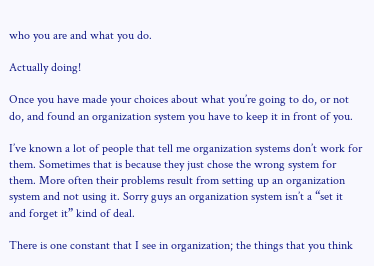who you are and what you do.

Actually doing!

Once you have made your choices about what you’re going to do, or not do, and found an organization system you have to keep it in front of you.

I’ve known a lot of people that tell me organization systems don’t work for them. Sometimes that is because they just chose the wrong system for them. More often their problems result from setting up an organization system and not using it. Sorry guys an organization system isn’t a “set it and forget it” kind of deal.

There is one constant that I see in organization; the things that you think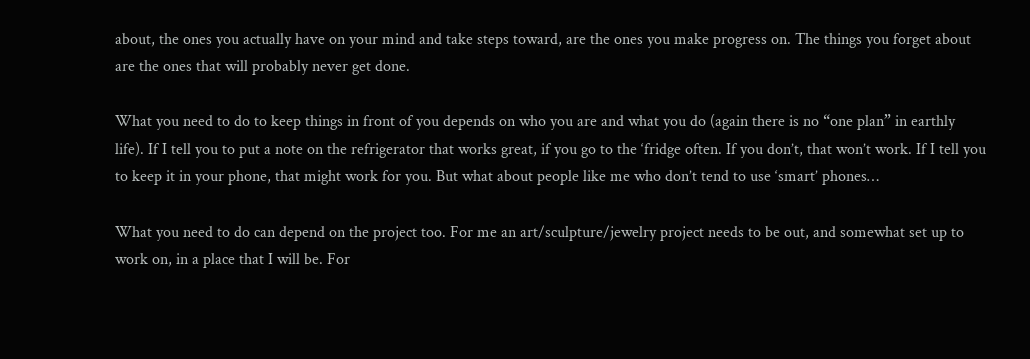about, the ones you actually have on your mind and take steps toward, are the ones you make progress on. The things you forget about are the ones that will probably never get done.

What you need to do to keep things in front of you depends on who you are and what you do (again there is no “one plan” in earthly life). If I tell you to put a note on the refrigerator that works great, if you go to the ‘fridge often. If you don’t, that won’t work. If I tell you to keep it in your phone, that might work for you. But what about people like me who don’t tend to use ‘smart’ phones…

What you need to do can depend on the project too. For me an art/sculpture/jewelry project needs to be out, and somewhat set up to work on, in a place that I will be. For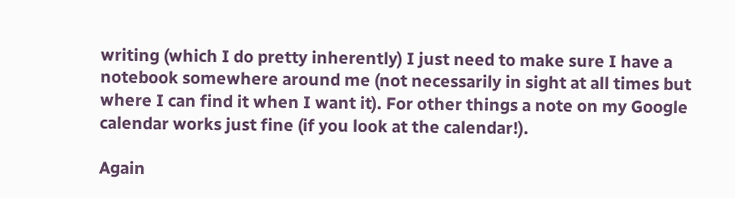writing (which I do pretty inherently) I just need to make sure I have a notebook somewhere around me (not necessarily in sight at all times but where I can find it when I want it). For other things a note on my Google calendar works just fine (if you look at the calendar!).

Again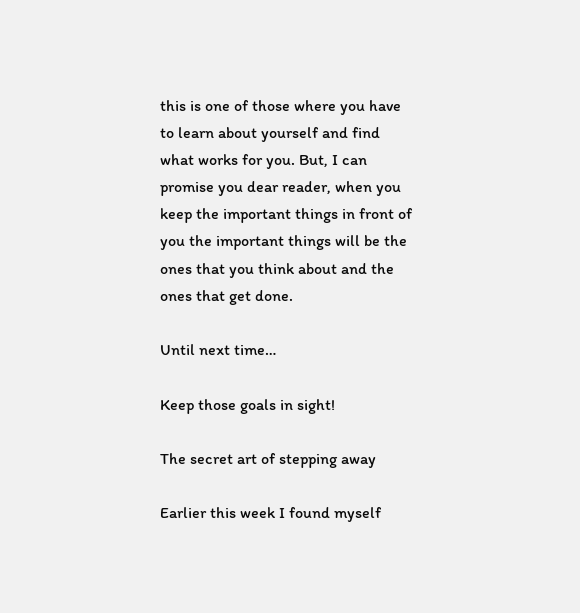this is one of those where you have to learn about yourself and find what works for you. But, I can promise you dear reader, when you keep the important things in front of you the important things will be the ones that you think about and the ones that get done.

Until next time…

Keep those goals in sight!

The secret art of stepping away

Earlier this week I found myself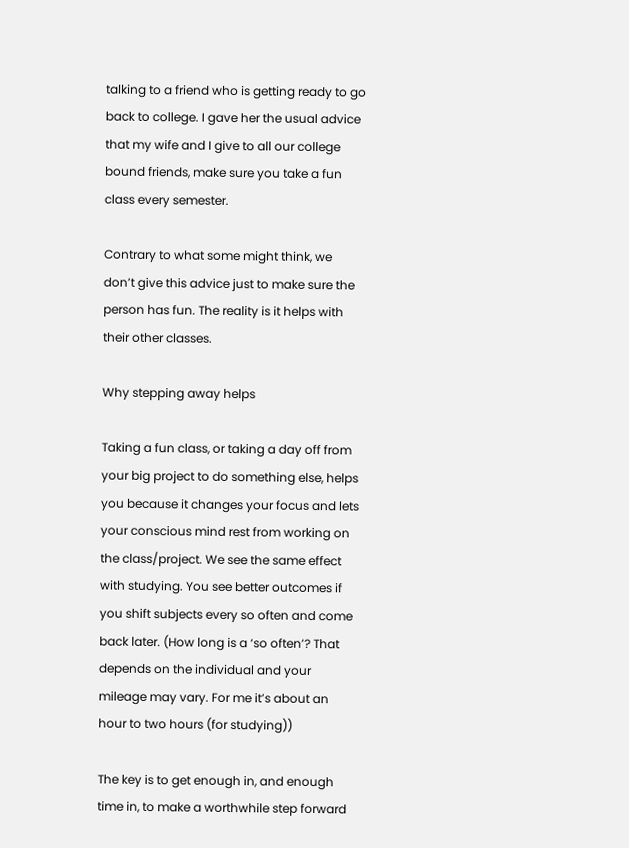talking to a friend who is getting ready to go back to college. I gave her the usual advice that my wife and I give to all our college bound friends, make sure you take a fun class every semester.

Contrary to what some might think, we don’t give this advice just to make sure the person has fun. The reality is it helps with their other classes.

Why stepping away helps

Taking a fun class, or taking a day off from your big project to do something else, helps you because it changes your focus and lets your conscious mind rest from working on the class/project. We see the same effect with studying. You see better outcomes if you shift subjects every so often and come back later. (How long is a ‘so often’? That depends on the individual and your mileage may vary. For me it’s about an hour to two hours (for studying))

The key is to get enough in, and enough time in, to make a worthwhile step forward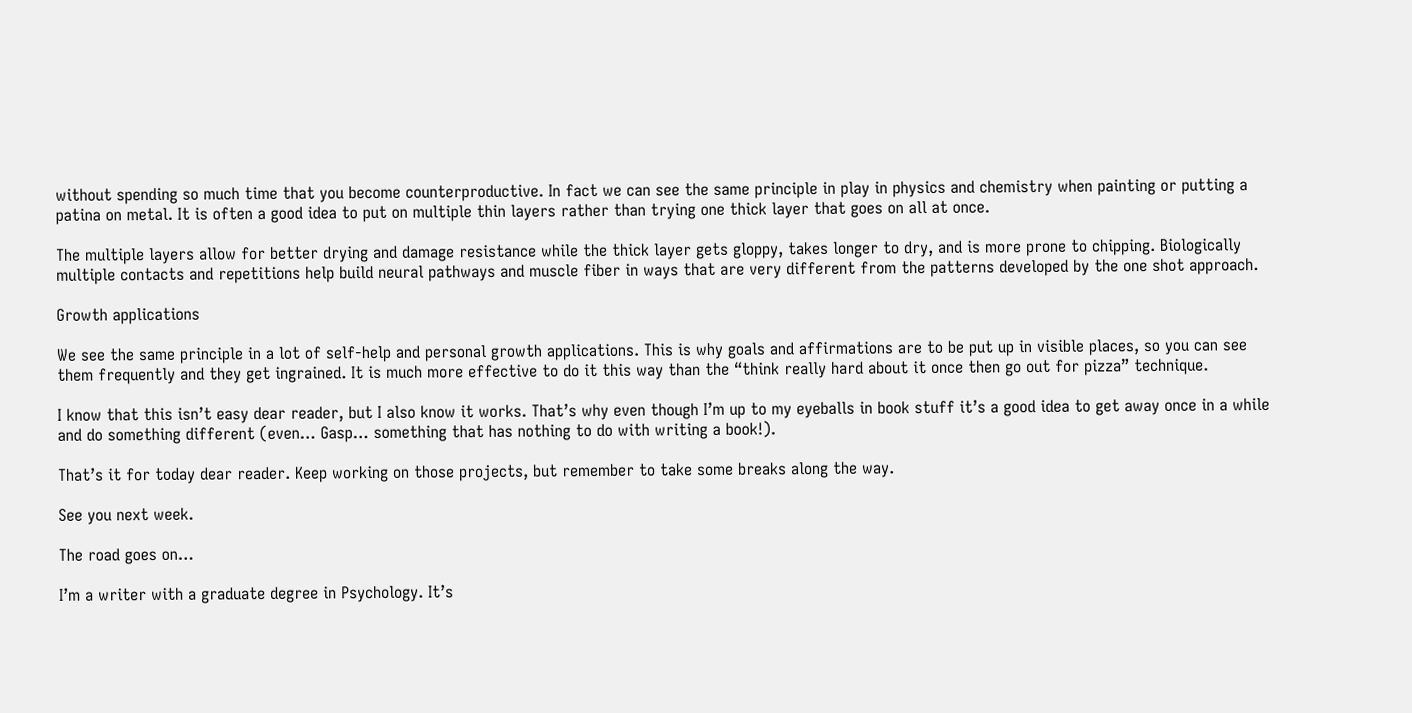without spending so much time that you become counterproductive. In fact we can see the same principle in play in physics and chemistry when painting or putting a patina on metal. It is often a good idea to put on multiple thin layers rather than trying one thick layer that goes on all at once.

The multiple layers allow for better drying and damage resistance while the thick layer gets gloppy, takes longer to dry, and is more prone to chipping. Biologically multiple contacts and repetitions help build neural pathways and muscle fiber in ways that are very different from the patterns developed by the one shot approach.

Growth applications

We see the same principle in a lot of self-help and personal growth applications. This is why goals and affirmations are to be put up in visible places, so you can see them frequently and they get ingrained. It is much more effective to do it this way than the “think really hard about it once then go out for pizza” technique.

I know that this isn’t easy dear reader, but I also know it works. That’s why even though I’m up to my eyeballs in book stuff it’s a good idea to get away once in a while and do something different (even… Gasp… something that has nothing to do with writing a book!).

That’s it for today dear reader. Keep working on those projects, but remember to take some breaks along the way.

See you next week.

The road goes on…

I’m a writer with a graduate degree in Psychology. It’s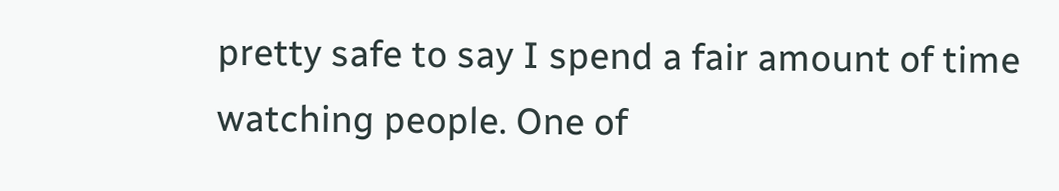pretty safe to say I spend a fair amount of time watching people. One of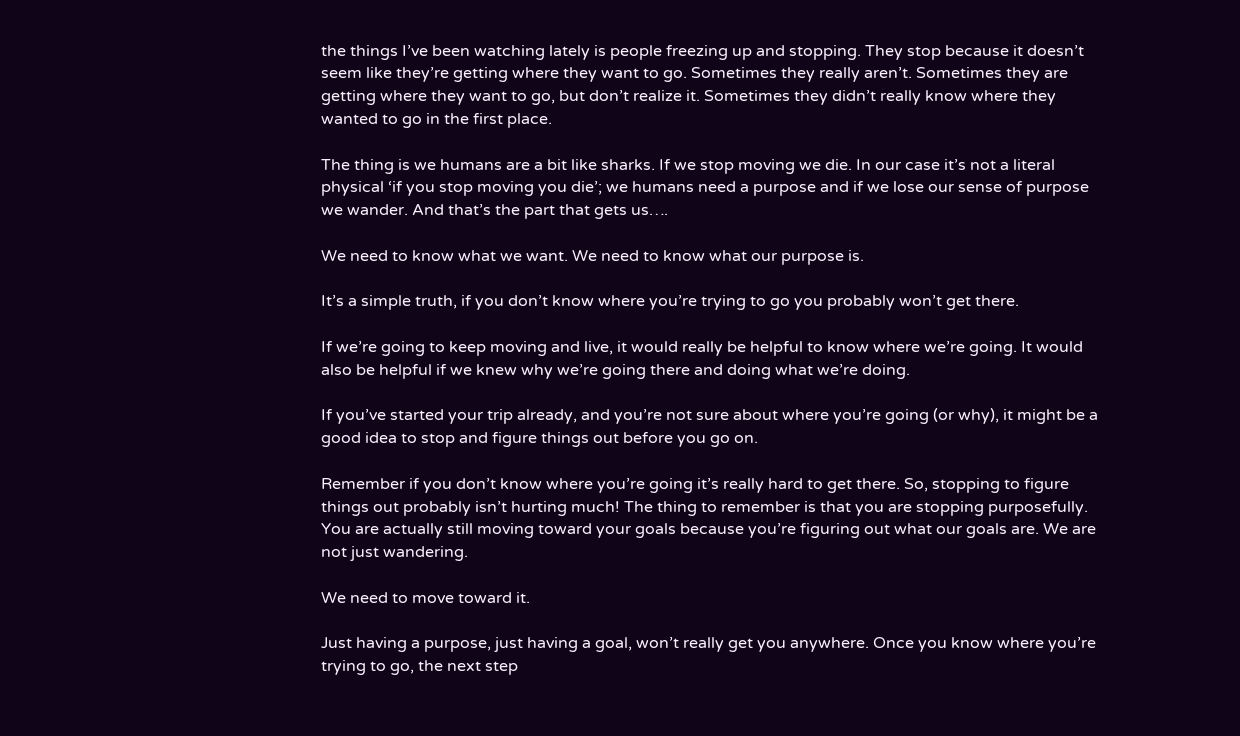the things I’ve been watching lately is people freezing up and stopping. They stop because it doesn’t seem like they’re getting where they want to go. Sometimes they really aren’t. Sometimes they are getting where they want to go, but don’t realize it. Sometimes they didn’t really know where they wanted to go in the first place.

The thing is we humans are a bit like sharks. If we stop moving we die. In our case it’s not a literal physical ‘if you stop moving you die’; we humans need a purpose and if we lose our sense of purpose we wander. And that’s the part that gets us….

We need to know what we want. We need to know what our purpose is.

It’s a simple truth, if you don’t know where you’re trying to go you probably won’t get there.

If we’re going to keep moving and live, it would really be helpful to know where we’re going. It would also be helpful if we knew why we’re going there and doing what we’re doing.

If you’ve started your trip already, and you’re not sure about where you’re going (or why), it might be a good idea to stop and figure things out before you go on.

Remember if you don’t know where you’re going it’s really hard to get there. So, stopping to figure things out probably isn’t hurting much! The thing to remember is that you are stopping purposefully. You are actually still moving toward your goals because you’re figuring out what our goals are. We are not just wandering.

We need to move toward it.

Just having a purpose, just having a goal, won’t really get you anywhere. Once you know where you’re trying to go, the next step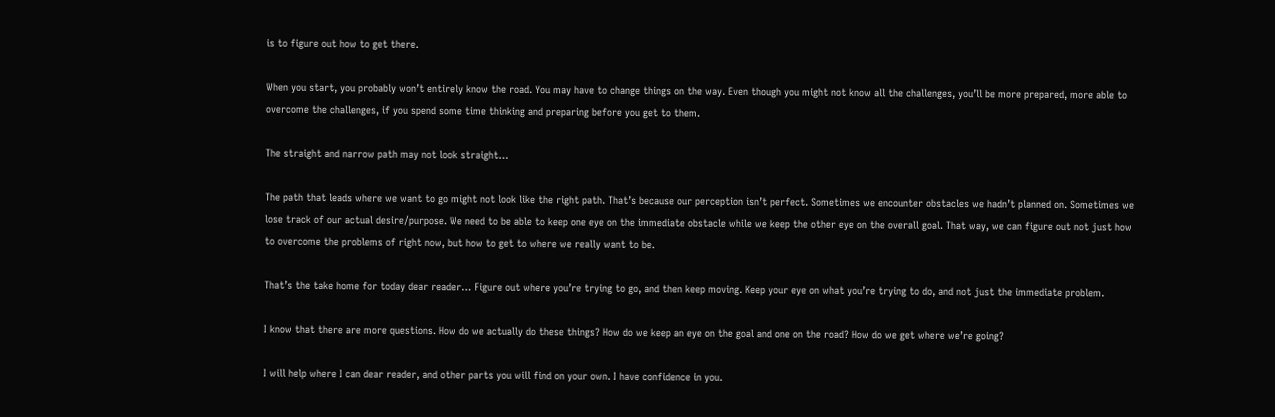is to figure out how to get there.

When you start, you probably won’t entirely know the road. You may have to change things on the way. Even though you might not know all the challenges, you’ll be more prepared, more able to overcome the challenges, if you spend some time thinking and preparing before you get to them.

The straight and narrow path may not look straight…

The path that leads where we want to go might not look like the right path. That’s because our perception isn’t perfect. Sometimes we encounter obstacles we hadn’t planned on. Sometimes we lose track of our actual desire/purpose. We need to be able to keep one eye on the immediate obstacle while we keep the other eye on the overall goal. That way, we can figure out not just how to overcome the problems of right now, but how to get to where we really want to be.

That’s the take home for today dear reader… Figure out where you’re trying to go, and then keep moving. Keep your eye on what you’re trying to do, and not just the immediate problem.

I know that there are more questions. How do we actually do these things? How do we keep an eye on the goal and one on the road? How do we get where we’re going?

I will help where I can dear reader, and other parts you will find on your own. I have confidence in you.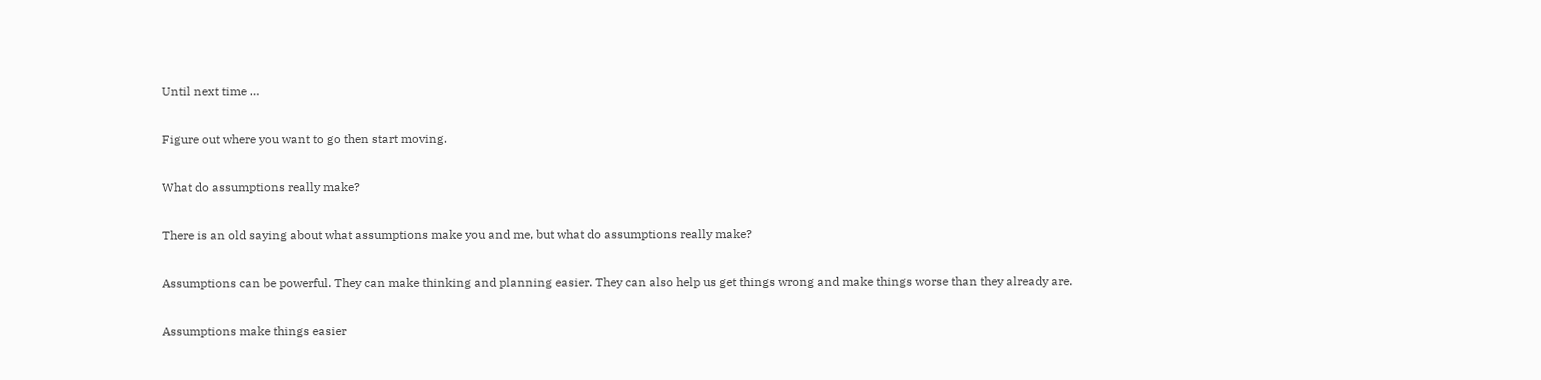Until next time …

Figure out where you want to go then start moving.

What do assumptions really make?

There is an old saying about what assumptions make you and me, but what do assumptions really make?

Assumptions can be powerful. They can make thinking and planning easier. They can also help us get things wrong and make things worse than they already are.

Assumptions make things easier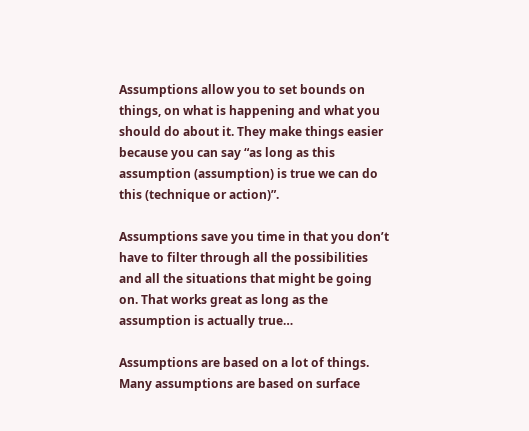Assumptions allow you to set bounds on things, on what is happening and what you should do about it. They make things easier because you can say “as long as this assumption (assumption) is true we can do this (technique or action)”.

Assumptions save you time in that you don’t have to filter through all the possibilities and all the situations that might be going on. That works great as long as the assumption is actually true…

Assumptions are based on a lot of things. Many assumptions are based on surface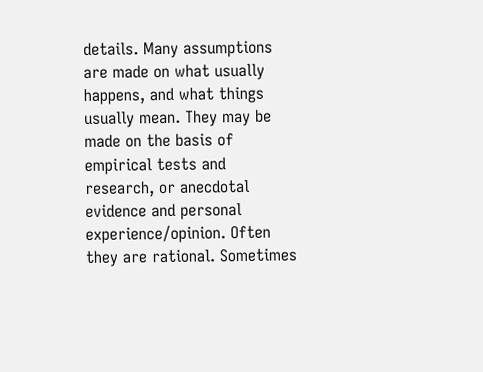details. Many assumptions are made on what usually happens, and what things usually mean. They may be made on the basis of empirical tests and research, or anecdotal evidence and personal experience/opinion. Often they are rational. Sometimes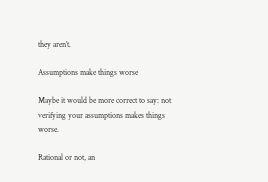they aren’t.

Assumptions make things worse

Maybe it would be more correct to say: not verifying your assumptions makes things worse.

Rational or not, an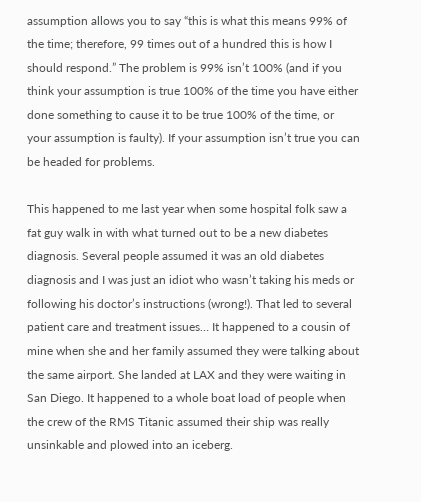assumption allows you to say “this is what this means 99% of the time; therefore, 99 times out of a hundred this is how I should respond.” The problem is 99% isn’t 100% (and if you think your assumption is true 100% of the time you have either done something to cause it to be true 100% of the time, or your assumption is faulty). If your assumption isn’t true you can be headed for problems.

This happened to me last year when some hospital folk saw a fat guy walk in with what turned out to be a new diabetes diagnosis. Several people assumed it was an old diabetes diagnosis and I was just an idiot who wasn’t taking his meds or following his doctor’s instructions (wrong!). That led to several patient care and treatment issues… It happened to a cousin of mine when she and her family assumed they were talking about the same airport. She landed at LAX and they were waiting in San Diego. It happened to a whole boat load of people when the crew of the RMS Titanic assumed their ship was really unsinkable and plowed into an iceberg.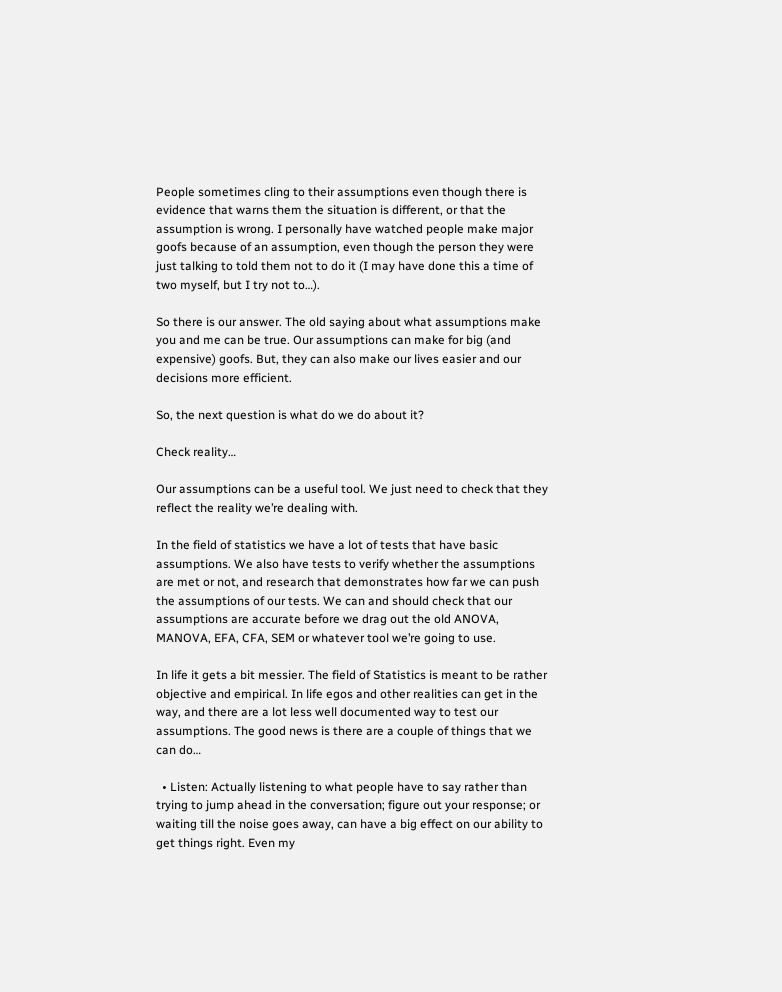People sometimes cling to their assumptions even though there is evidence that warns them the situation is different, or that the assumption is wrong. I personally have watched people make major goofs because of an assumption, even though the person they were just talking to told them not to do it (I may have done this a time of two myself, but I try not to…).

So there is our answer. The old saying about what assumptions make you and me can be true. Our assumptions can make for big (and expensive) goofs. But, they can also make our lives easier and our decisions more efficient.

So, the next question is what do we do about it?

Check reality…

Our assumptions can be a useful tool. We just need to check that they reflect the reality we’re dealing with.

In the field of statistics we have a lot of tests that have basic assumptions. We also have tests to verify whether the assumptions are met or not, and research that demonstrates how far we can push the assumptions of our tests. We can and should check that our assumptions are accurate before we drag out the old ANOVA, MANOVA, EFA, CFA, SEM or whatever tool we’re going to use.

In life it gets a bit messier. The field of Statistics is meant to be rather objective and empirical. In life egos and other realities can get in the way, and there are a lot less well documented way to test our assumptions. The good news is there are a couple of things that we can do…

  • Listen: Actually listening to what people have to say rather than trying to jump ahead in the conversation; figure out your response; or waiting till the noise goes away, can have a big effect on our ability to get things right. Even my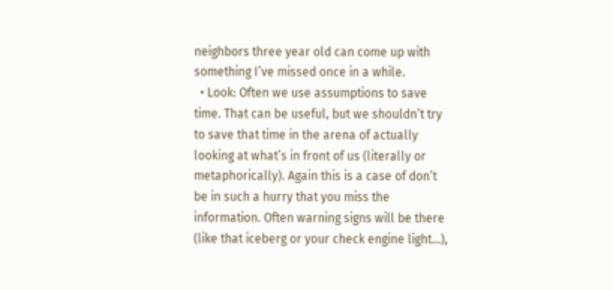neighbors three year old can come up with something I’ve missed once in a while.
  • Look: Often we use assumptions to save time. That can be useful, but we shouldn’t try to save that time in the arena of actually looking at what’s in front of us (literally or metaphorically). Again this is a case of don’t be in such a hurry that you miss the information. Often warning signs will be there (like that iceberg or your check engine light…),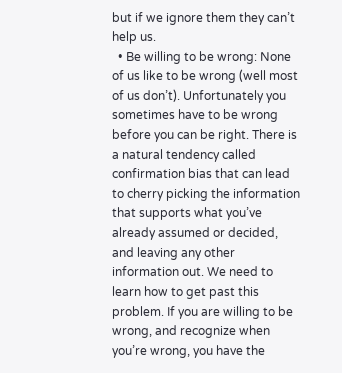but if we ignore them they can’t help us.
  • Be willing to be wrong: None of us like to be wrong (well most of us don’t). Unfortunately you sometimes have to be wrong before you can be right. There is a natural tendency called confirmation bias that can lead to cherry picking the information that supports what you’ve already assumed or decided, and leaving any other information out. We need to learn how to get past this problem. If you are willing to be wrong, and recognize when you’re wrong, you have the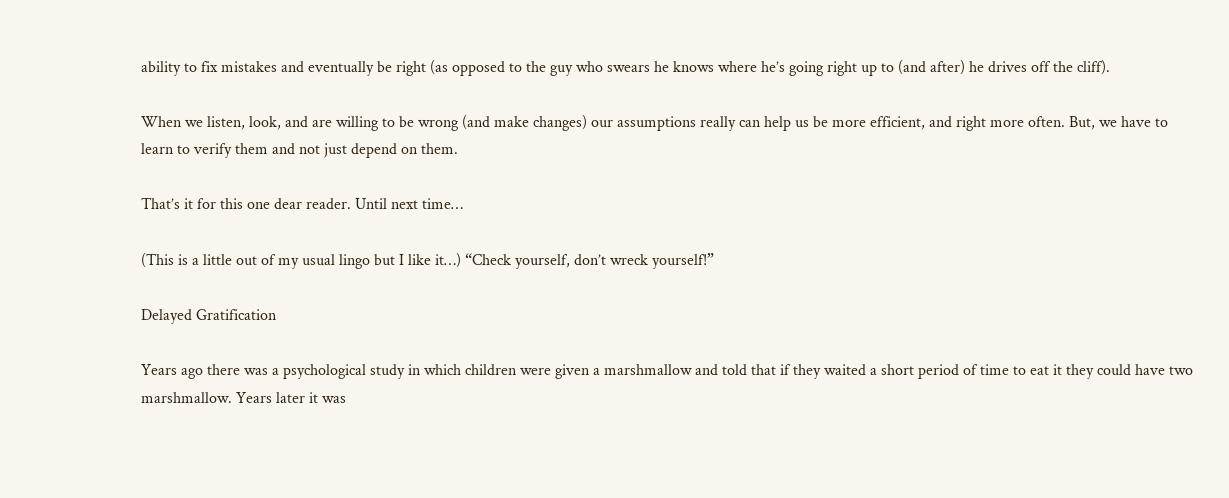ability to fix mistakes and eventually be right (as opposed to the guy who swears he knows where he’s going right up to (and after) he drives off the cliff).

When we listen, look, and are willing to be wrong (and make changes) our assumptions really can help us be more efficient, and right more often. But, we have to learn to verify them and not just depend on them.

That’s it for this one dear reader. Until next time…

(This is a little out of my usual lingo but I like it…) “Check yourself, don’t wreck yourself!”

Delayed Gratification

Years ago there was a psychological study in which children were given a marshmallow and told that if they waited a short period of time to eat it they could have two marshmallow. Years later it was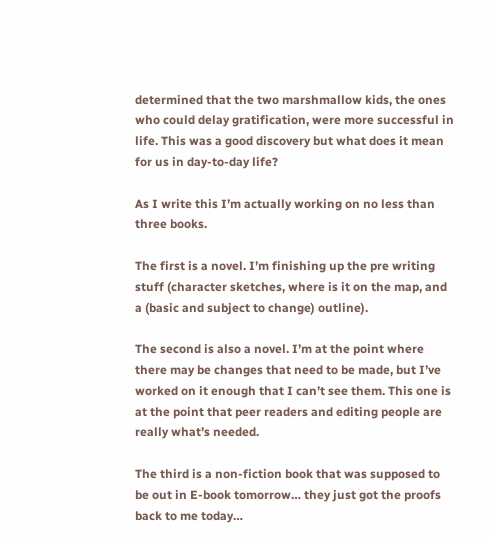determined that the two marshmallow kids, the ones who could delay gratification, were more successful in life. This was a good discovery but what does it mean for us in day-to-day life?

As I write this I’m actually working on no less than three books.

The first is a novel. I’m finishing up the pre writing stuff (character sketches, where is it on the map, and a (basic and subject to change) outline).

The second is also a novel. I’m at the point where there may be changes that need to be made, but I’ve worked on it enough that I can’t see them. This one is at the point that peer readers and editing people are really what’s needed.

The third is a non-fiction book that was supposed to be out in E-book tomorrow… they just got the proofs back to me today…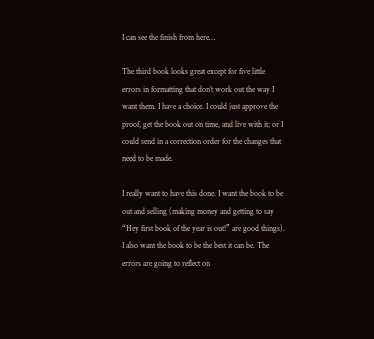I can see the finish from here…

The third book looks great except for five little errors in formatting that don’t work out the way I want them. I have a choice. I could just approve the proof, get the book out on time, and live with it; or I could send in a correction order for the changes that need to be made.

I really want to have this done. I want the book to be out and selling (making money and getting to say “Hey first book of the year is out!” are good things). I also want the book to be the best it can be. The errors are going to reflect on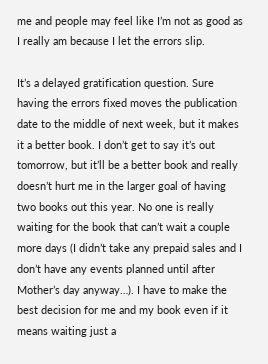me and people may feel like I’m not as good as I really am because I let the errors slip.

It’s a delayed gratification question. Sure having the errors fixed moves the publication date to the middle of next week, but it makes it a better book. I don’t get to say it’s out tomorrow, but it’ll be a better book and really doesn’t hurt me in the larger goal of having two books out this year. No one is really waiting for the book that can’t wait a couple more days (I didn’t take any prepaid sales and I don’t have any events planned until after Mother’s day anyway…). I have to make the best decision for me and my book even if it means waiting just a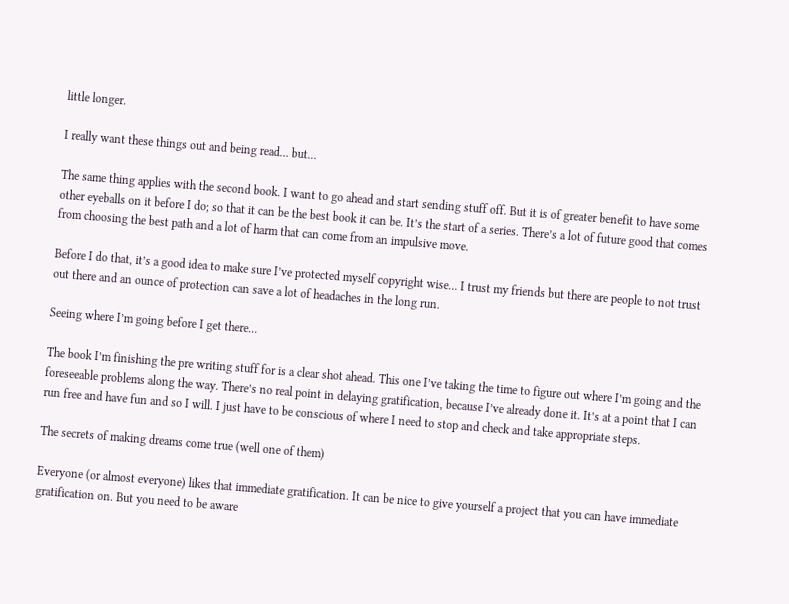little longer.

I really want these things out and being read… but…

The same thing applies with the second book. I want to go ahead and start sending stuff off. But it is of greater benefit to have some other eyeballs on it before I do; so that it can be the best book it can be. It’s the start of a series. There’s a lot of future good that comes from choosing the best path and a lot of harm that can come from an impulsive move.

Before I do that, it’s a good idea to make sure I’ve protected myself copyright wise… I trust my friends but there are people to not trust out there and an ounce of protection can save a lot of headaches in the long run.

Seeing where I’m going before I get there…

The book I’m finishing the pre writing stuff for is a clear shot ahead. This one I’ve taking the time to figure out where I’m going and the foreseeable problems along the way. There’s no real point in delaying gratification, because I’ve already done it. It’s at a point that I can run free and have fun and so I will. I just have to be conscious of where I need to stop and check and take appropriate steps.

The secrets of making dreams come true (well one of them)

Everyone (or almost everyone) likes that immediate gratification. It can be nice to give yourself a project that you can have immediate gratification on. But you need to be aware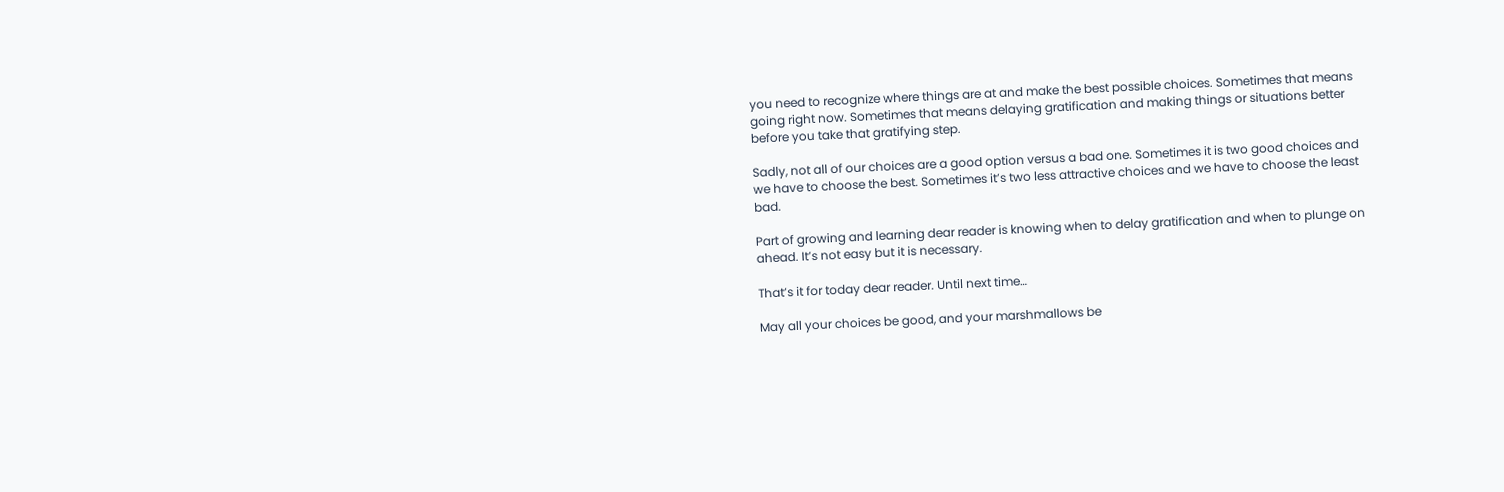you need to recognize where things are at and make the best possible choices. Sometimes that means going right now. Sometimes that means delaying gratification and making things or situations better before you take that gratifying step.

Sadly, not all of our choices are a good option versus a bad one. Sometimes it is two good choices and we have to choose the best. Sometimes it’s two less attractive choices and we have to choose the least bad.

Part of growing and learning dear reader is knowing when to delay gratification and when to plunge on ahead. It’s not easy but it is necessary.

That’s it for today dear reader. Until next time…

May all your choices be good, and your marshmallows be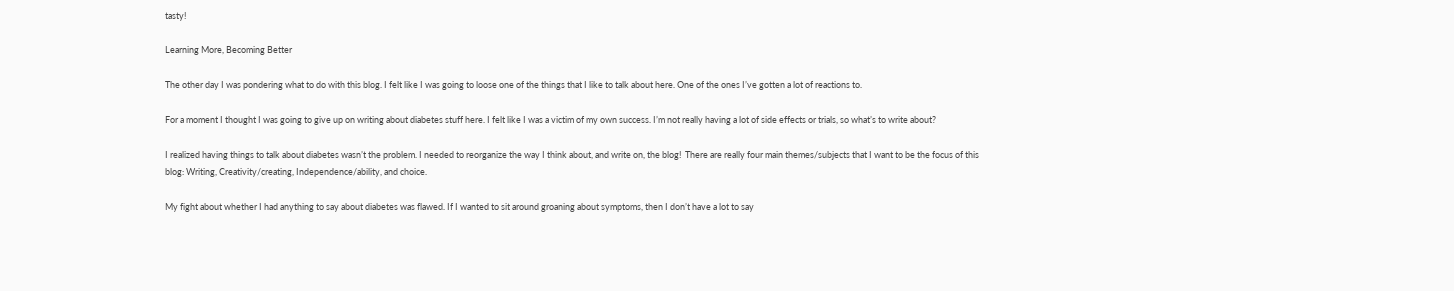tasty!

Learning More, Becoming Better

The other day I was pondering what to do with this blog. I felt like I was going to loose one of the things that I like to talk about here. One of the ones I’ve gotten a lot of reactions to.

For a moment I thought I was going to give up on writing about diabetes stuff here. I felt like I was a victim of my own success. I’m not really having a lot of side effects or trials, so what’s to write about?

I realized having things to talk about diabetes wasn’t the problem. I needed to reorganize the way I think about, and write on, the blog!  There are really four main themes/subjects that I want to be the focus of this blog: Writing, Creativity/creating, Independence/ability, and choice.

My fight about whether I had anything to say about diabetes was flawed. If I wanted to sit around groaning about symptoms, then I don’t have a lot to say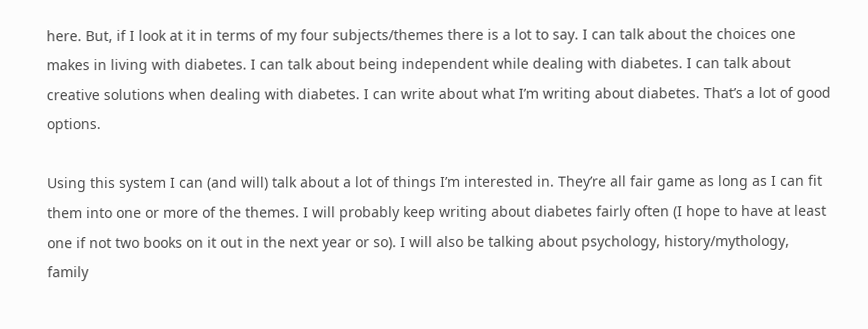here. But, if I look at it in terms of my four subjects/themes there is a lot to say. I can talk about the choices one makes in living with diabetes. I can talk about being independent while dealing with diabetes. I can talk about creative solutions when dealing with diabetes. I can write about what I’m writing about diabetes. That’s a lot of good options.

Using this system I can (and will) talk about a lot of things I’m interested in. They’re all fair game as long as I can fit them into one or more of the themes. I will probably keep writing about diabetes fairly often (I hope to have at least one if not two books on it out in the next year or so). I will also be talking about psychology, history/mythology, family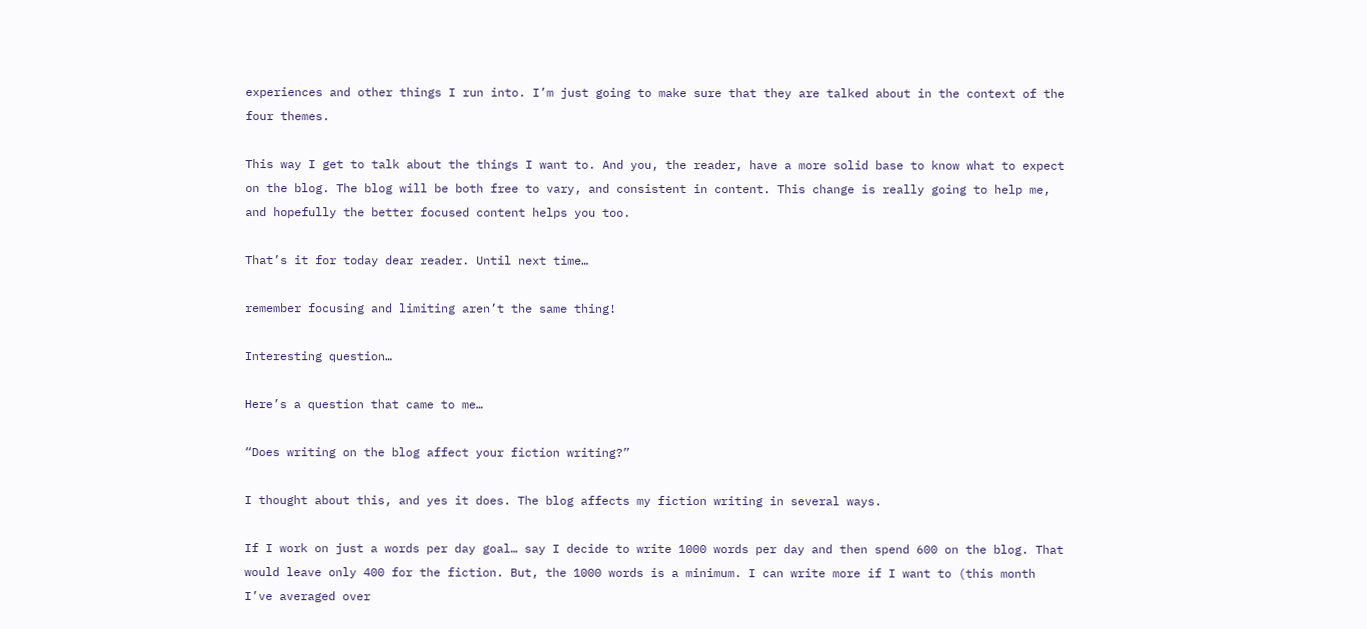experiences and other things I run into. I’m just going to make sure that they are talked about in the context of the four themes.

This way I get to talk about the things I want to. And you, the reader, have a more solid base to know what to expect on the blog. The blog will be both free to vary, and consistent in content. This change is really going to help me, and hopefully the better focused content helps you too.

That’s it for today dear reader. Until next time…

remember focusing and limiting aren’t the same thing!

Interesting question…

Here’s a question that came to me…

“Does writing on the blog affect your fiction writing?”

I thought about this, and yes it does. The blog affects my fiction writing in several ways.

If I work on just a words per day goal… say I decide to write 1000 words per day and then spend 600 on the blog. That would leave only 400 for the fiction. But, the 1000 words is a minimum. I can write more if I want to (this month I’ve averaged over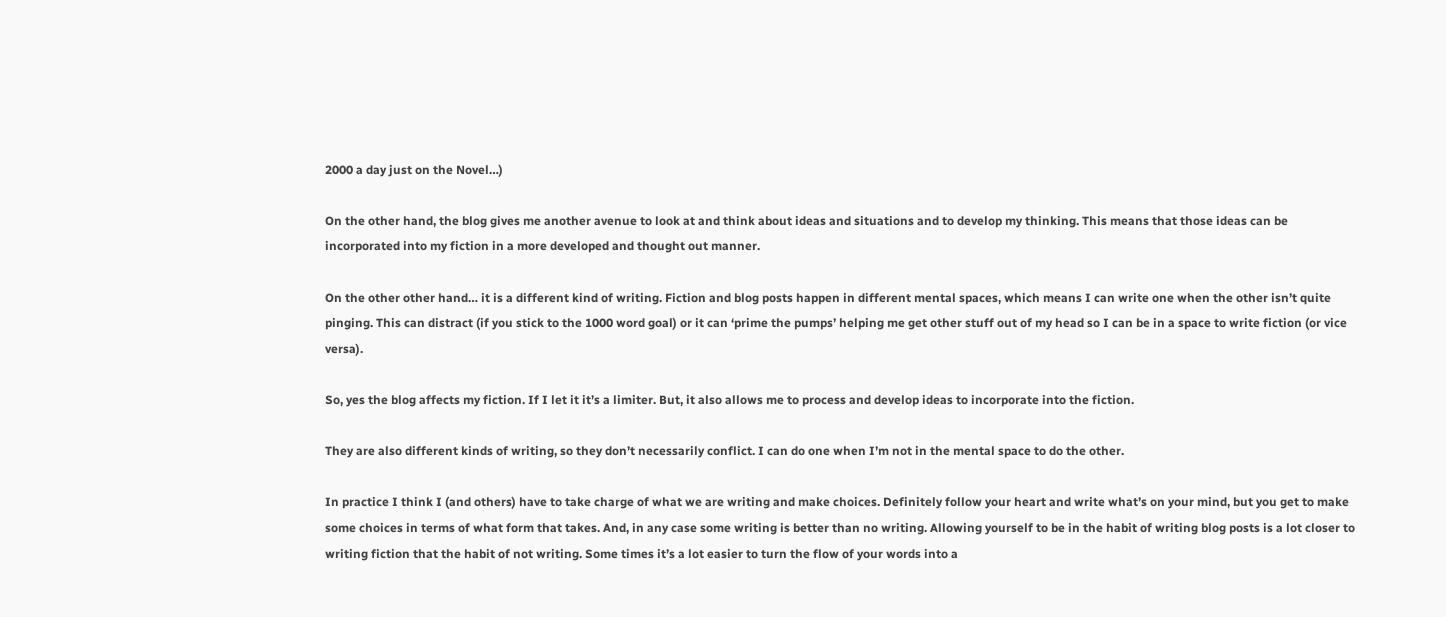2000 a day just on the Novel…)

On the other hand, the blog gives me another avenue to look at and think about ideas and situations and to develop my thinking. This means that those ideas can be incorporated into my fiction in a more developed and thought out manner.

On the other other hand… it is a different kind of writing. Fiction and blog posts happen in different mental spaces, which means I can write one when the other isn’t quite pinging. This can distract (if you stick to the 1000 word goal) or it can ‘prime the pumps’ helping me get other stuff out of my head so I can be in a space to write fiction (or vice versa).

So, yes the blog affects my fiction. If I let it it’s a limiter. But, it also allows me to process and develop ideas to incorporate into the fiction.

They are also different kinds of writing, so they don’t necessarily conflict. I can do one when I’m not in the mental space to do the other.

In practice I think I (and others) have to take charge of what we are writing and make choices. Definitely follow your heart and write what’s on your mind, but you get to make some choices in terms of what form that takes. And, in any case some writing is better than no writing. Allowing yourself to be in the habit of writing blog posts is a lot closer to writing fiction that the habit of not writing. Some times it’s a lot easier to turn the flow of your words into a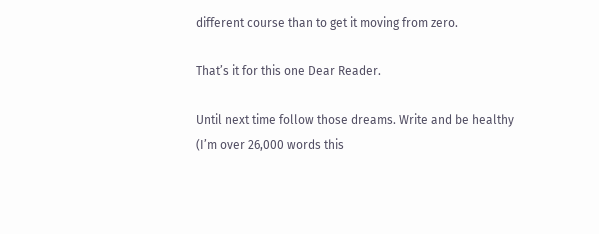different course than to get it moving from zero.

That’s it for this one Dear Reader.

Until next time follow those dreams. Write and be healthy (I’m over 26,000 words this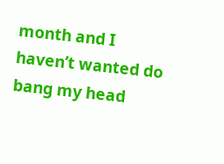month and I haven’t wanted do bang my head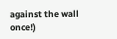against the wall once!)